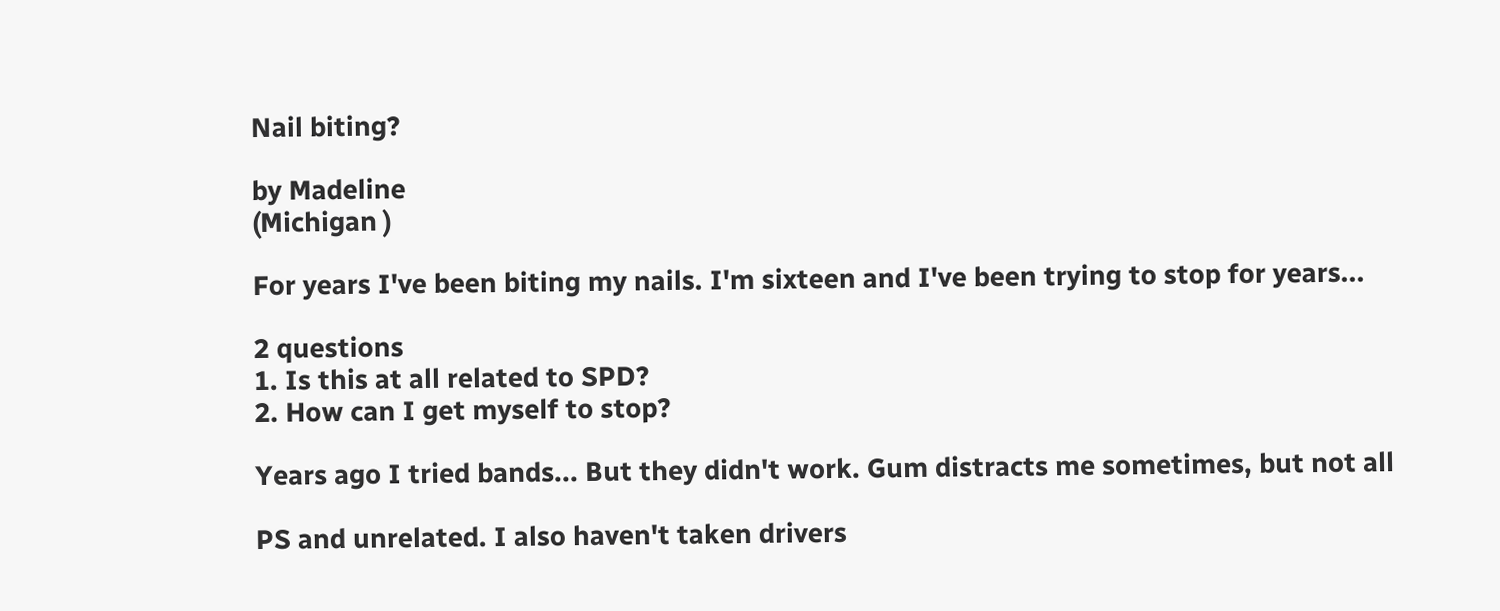Nail biting?

by Madeline
(Michigan )

For years I've been biting my nails. I'm sixteen and I've been trying to stop for years...

2 questions
1. Is this at all related to SPD?
2. How can I get myself to stop?

Years ago I tried bands... But they didn't work. Gum distracts me sometimes, but not all

PS and unrelated. I also haven't taken drivers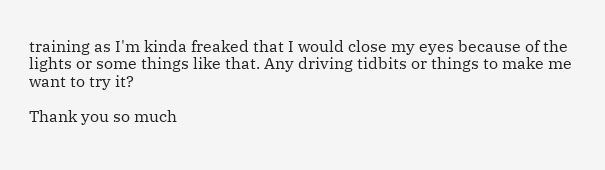training as I'm kinda freaked that I would close my eyes because of the lights or some things like that. Any driving tidbits or things to make me want to try it?

Thank you so much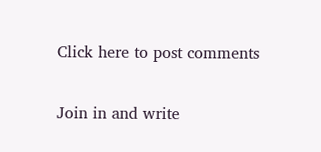Click here to post comments

Join in and write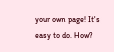your own page! It's easy to do. How?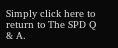Simply click here to return to The SPD Q & A.